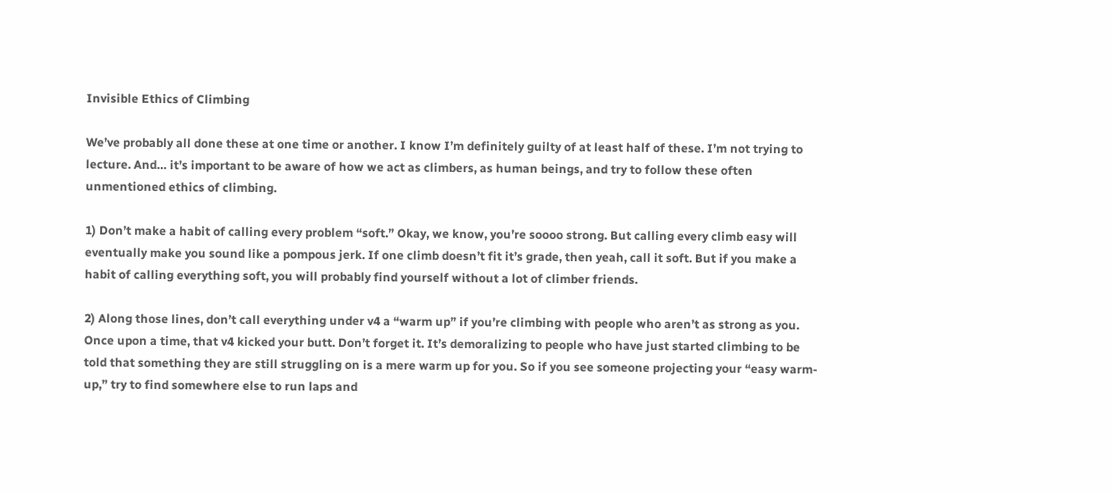Invisible Ethics of Climbing

We’ve probably all done these at one time or another. I know I’m definitely guilty of at least half of these. I’m not trying to lecture. And… it’s important to be aware of how we act as climbers, as human beings, and try to follow these often unmentioned ethics of climbing.

1) Don’t make a habit of calling every problem “soft.” Okay, we know, you’re soooo strong. But calling every climb easy will eventually make you sound like a pompous jerk. If one climb doesn’t fit it’s grade, then yeah, call it soft. But if you make a habit of calling everything soft, you will probably find yourself without a lot of climber friends.

2) Along those lines, don’t call everything under v4 a “warm up” if you’re climbing with people who aren’t as strong as you. Once upon a time, that v4 kicked your butt. Don’t forget it. It’s demoralizing to people who have just started climbing to be told that something they are still struggling on is a mere warm up for you. So if you see someone projecting your “easy warm-up,” try to find somewhere else to run laps and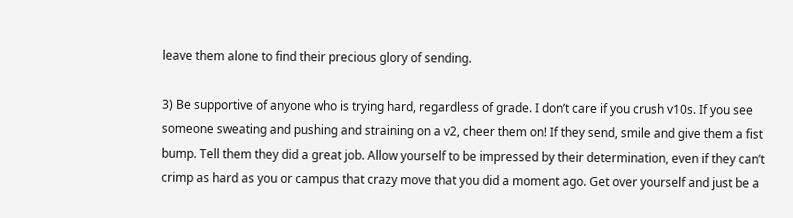leave them alone to find their precious glory of sending.

3) Be supportive of anyone who is trying hard, regardless of grade. I don’t care if you crush v10s. If you see someone sweating and pushing and straining on a v2, cheer them on! If they send, smile and give them a fist bump. Tell them they did a great job. Allow yourself to be impressed by their determination, even if they can’t crimp as hard as you or campus that crazy move that you did a moment ago. Get over yourself and just be a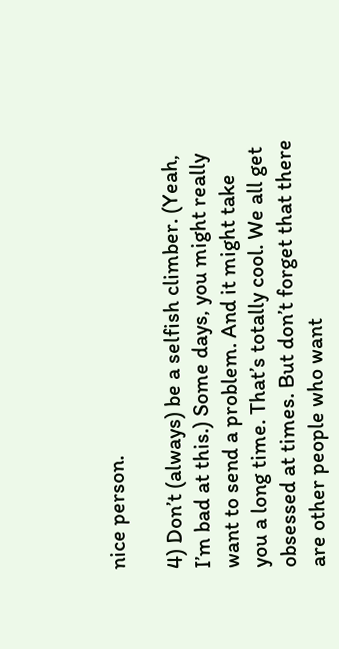nice person.

4) Don’t (always) be a selfish climber. (Yeah, I’m bad at this.) Some days, you might really want to send a problem. And it might take you a long time. That’s totally cool. We all get obsessed at times. But don’t forget that there are other people who want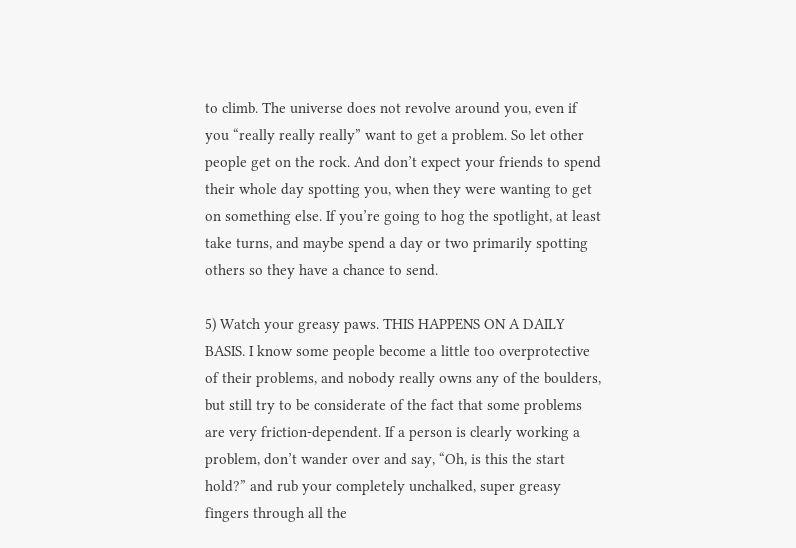to climb. The universe does not revolve around you, even if you “really really really” want to get a problem. So let other people get on the rock. And don’t expect your friends to spend their whole day spotting you, when they were wanting to get on something else. If you’re going to hog the spotlight, at least take turns, and maybe spend a day or two primarily spotting others so they have a chance to send.

5) Watch your greasy paws. THIS HAPPENS ON A DAILY BASIS. I know some people become a little too overprotective of their problems, and nobody really owns any of the boulders, but still try to be considerate of the fact that some problems are very friction-dependent. If a person is clearly working a problem, don’t wander over and say, “Oh, is this the start hold?” and rub your completely unchalked, super greasy fingers through all the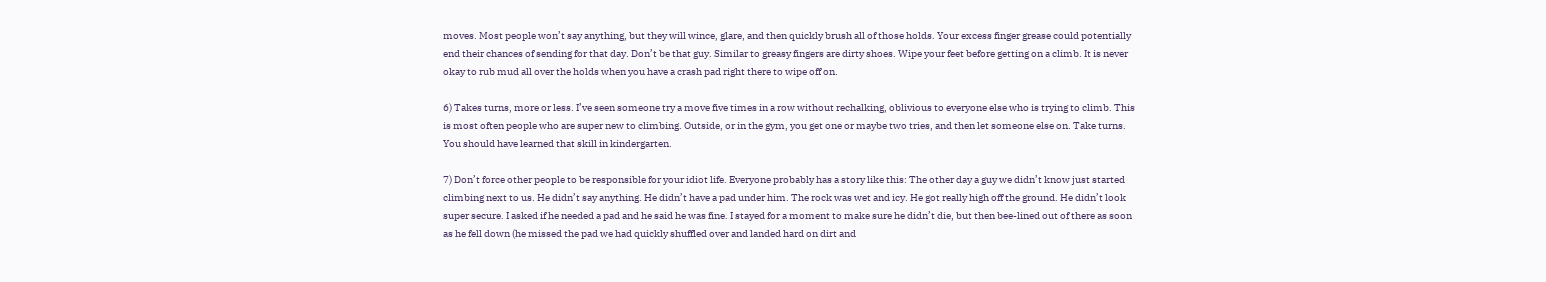moves. Most people won’t say anything, but they will wince, glare, and then quickly brush all of those holds. Your excess finger grease could potentially end their chances of sending for that day. Don’t be that guy. Similar to greasy fingers are dirty shoes. Wipe your feet before getting on a climb. It is never okay to rub mud all over the holds when you have a crash pad right there to wipe off on.

6) Takes turns, more or less. I’ve seen someone try a move five times in a row without rechalking, oblivious to everyone else who is trying to climb. This is most often people who are super new to climbing. Outside, or in the gym, you get one or maybe two tries, and then let someone else on. Take turns. You should have learned that skill in kindergarten.

7) Don’t force other people to be responsible for your idiot life. Everyone probably has a story like this: The other day a guy we didn’t know just started climbing next to us. He didn’t say anything. He didn’t have a pad under him. The rock was wet and icy. He got really high off the ground. He didn’t look super secure. I asked if he needed a pad and he said he was fine. I stayed for a moment to make sure he didn’t die, but then bee-lined out of there as soon as he fell down (he missed the pad we had quickly shuffled over and landed hard on dirt and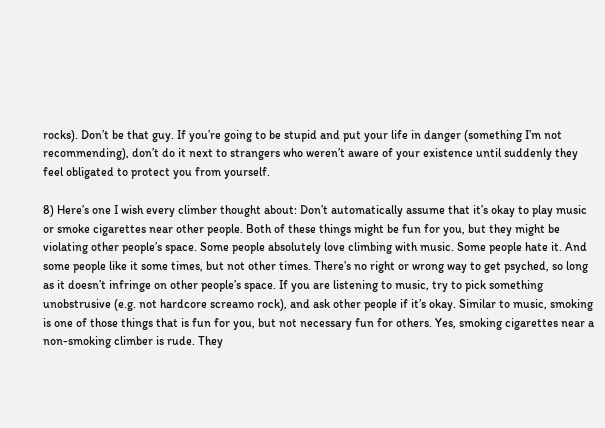rocks). Don’t be that guy. If you’re going to be stupid and put your life in danger (something I’m not recommending), don’t do it next to strangers who weren’t aware of your existence until suddenly they feel obligated to protect you from yourself.

8) Here’s one I wish every climber thought about: Don’t automatically assume that it’s okay to play music or smoke cigarettes near other people. Both of these things might be fun for you, but they might be violating other people’s space. Some people absolutely love climbing with music. Some people hate it. And some people like it some times, but not other times. There’s no right or wrong way to get psyched, so long as it doesn’t infringe on other people’s space. If you are listening to music, try to pick something unobstrusive (e.g. not hardcore screamo rock), and ask other people if it’s okay. Similar to music, smoking is one of those things that is fun for you, but not necessary fun for others. Yes, smoking cigarettes near a non-smoking climber is rude. They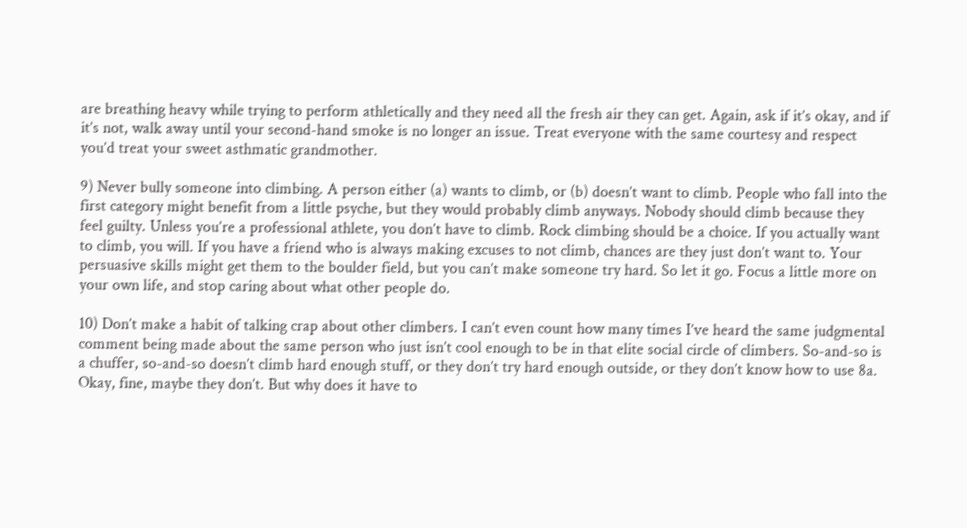are breathing heavy while trying to perform athletically and they need all the fresh air they can get. Again, ask if it’s okay, and if it’s not, walk away until your second-hand smoke is no longer an issue. Treat everyone with the same courtesy and respect you’d treat your sweet asthmatic grandmother.

9) Never bully someone into climbing. A person either (a) wants to climb, or (b) doesn’t want to climb. People who fall into the first category might benefit from a little psyche, but they would probably climb anyways. Nobody should climb because they feel guilty. Unless you’re a professional athlete, you don’t have to climb. Rock climbing should be a choice. If you actually want to climb, you will. If you have a friend who is always making excuses to not climb, chances are they just don’t want to. Your persuasive skills might get them to the boulder field, but you can’t make someone try hard. So let it go. Focus a little more on your own life, and stop caring about what other people do.

10) Don’t make a habit of talking crap about other climbers. I can’t even count how many times I’ve heard the same judgmental comment being made about the same person who just isn’t cool enough to be in that elite social circle of climbers. So-and-so is a chuffer, so-and-so doesn’t climb hard enough stuff, or they don’t try hard enough outside, or they don’t know how to use 8a. Okay, fine, maybe they don’t. But why does it have to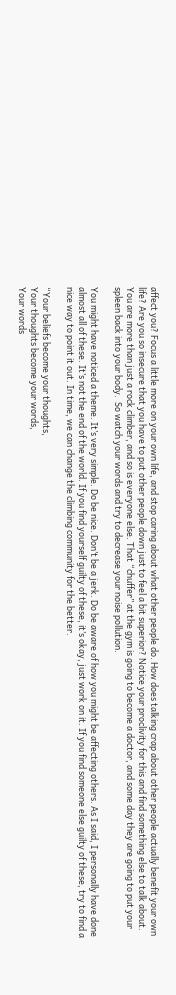affect you? Focus a little more on your own life, and stop caring about what other people do. How does talking crap about other people actually benefit your own life? Are you so insecure that you have to put other people down just to feel a bit superior? Notice your proclivity for this and find something else to talk about. You are more than just a rock climber, and so is everyone else. That “chuffer” at the gym is going to become a doctor, and some day they are going to put your spleen back into your body.  So watch your words and try to decrease your noise pollution.

You might have noticed a theme. It’s very simple. Do be nice. Don’t be a jerk. Do be aware of how you might be affecting others. As I said, I personally have done almost all of these. It’s not the end of the world. If you find yourself guilty of these, it’s okay, just work on it. If you find someone else guilty of these, try to find a nice way to point it out. In time, we can change the climbing community for the better.

“Your beliefs become your thoughts,
Your thoughts become your words,
Your words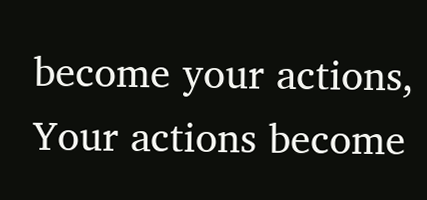become your actions,
Your actions become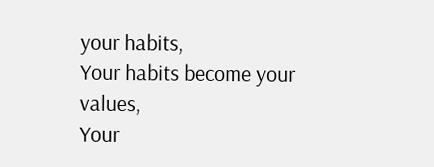your habits,
Your habits become your values,
Your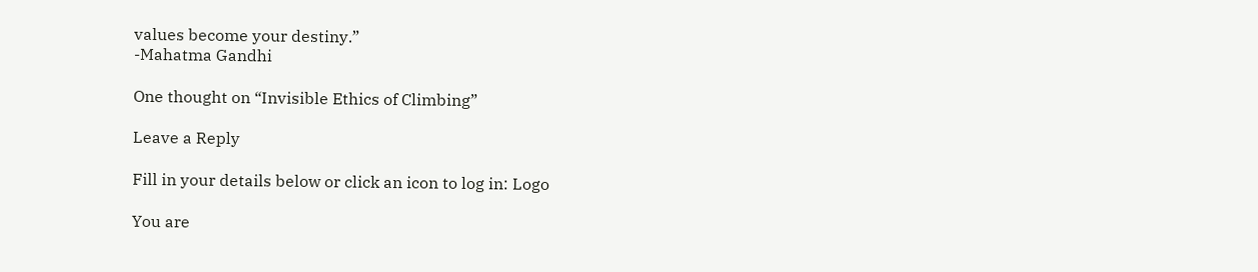values become your destiny.”
-Mahatma Gandhi

One thought on “Invisible Ethics of Climbing”

Leave a Reply

Fill in your details below or click an icon to log in: Logo

You are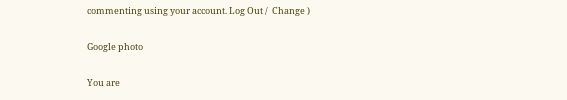commenting using your account. Log Out /  Change )

Google photo

You are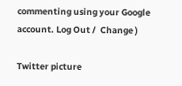commenting using your Google account. Log Out /  Change )

Twitter picture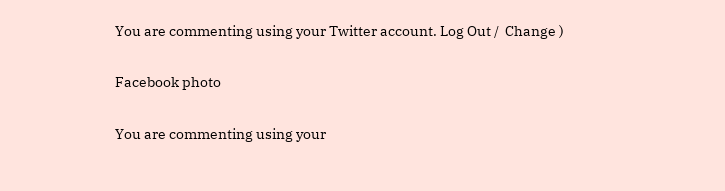You are commenting using your Twitter account. Log Out /  Change )

Facebook photo

You are commenting using your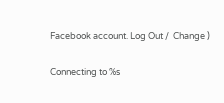Facebook account. Log Out /  Change )

Connecting to %s